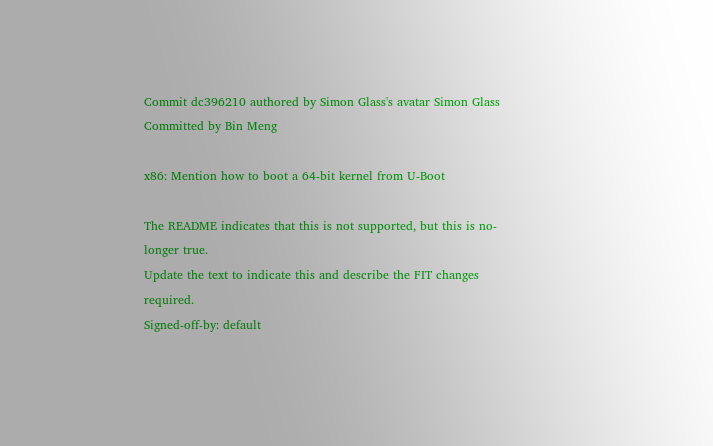Commit dc396210 authored by Simon Glass's avatar Simon Glass Committed by Bin Meng

x86: Mention how to boot a 64-bit kernel from U-Boot

The README indicates that this is not supported, but this is no-longer true.
Update the text to indicate this and describe the FIT changes required.
Signed-off-by: default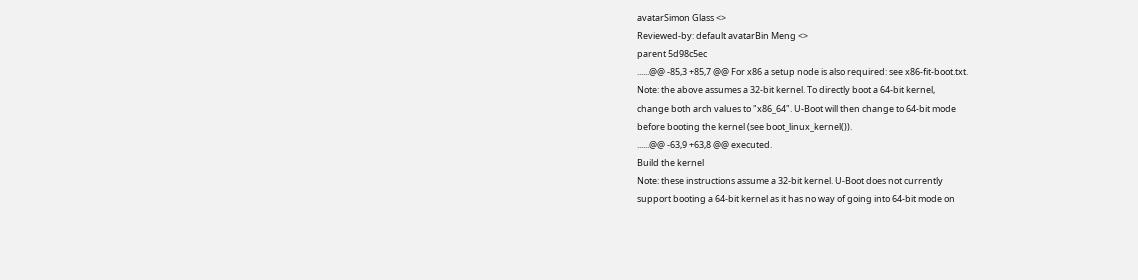avatarSimon Glass <>
Reviewed-by: default avatarBin Meng <>
parent 5d98c5ec
......@@ -85,3 +85,7 @@ For x86 a setup node is also required: see x86-fit-boot.txt.
Note: the above assumes a 32-bit kernel. To directly boot a 64-bit kernel,
change both arch values to "x86_64". U-Boot will then change to 64-bit mode
before booting the kernel (see boot_linux_kernel()).
......@@ -63,9 +63,8 @@ executed.
Build the kernel
Note: these instructions assume a 32-bit kernel. U-Boot does not currently
support booting a 64-bit kernel as it has no way of going into 64-bit mode on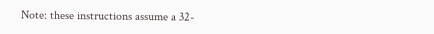Note: these instructions assume a 32-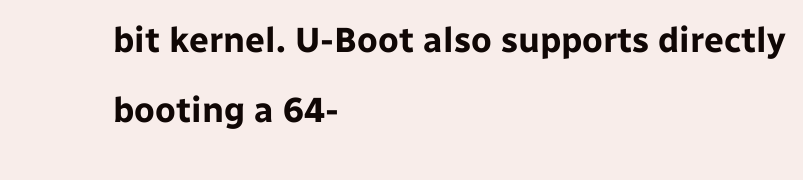bit kernel. U-Boot also supports directly
booting a 64-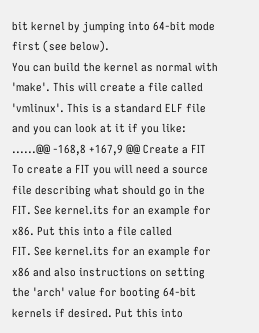bit kernel by jumping into 64-bit mode first (see below).
You can build the kernel as normal with 'make'. This will create a file called
'vmlinux'. This is a standard ELF file and you can look at it if you like:
......@@ -168,8 +167,9 @@ Create a FIT
To create a FIT you will need a source file describing what should go in the
FIT. See kernel.its for an example for x86. Put this into a file called
FIT. See kernel.its for an example for x86 and also instructions on setting
the 'arch' value for booting 64-bit kernels if desired. Put this into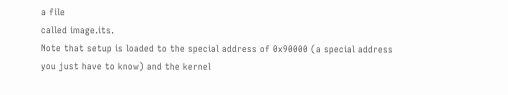a file
called image.its.
Note that setup is loaded to the special address of 0x90000 (a special address
you just have to know) and the kernel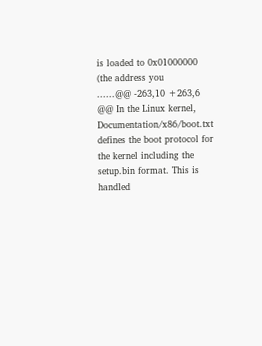is loaded to 0x01000000 (the address you
......@@ -263,10 +263,6 @@ In the Linux kernel, Documentation/x86/boot.txt defines the boot protocol for
the kernel including the setup.bin format. This is handled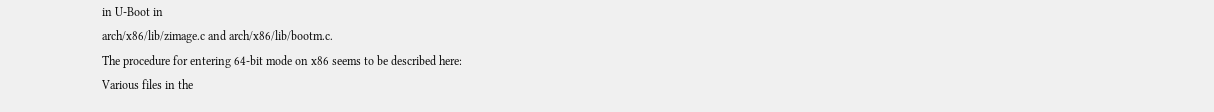in U-Boot in
arch/x86/lib/zimage.c and arch/x86/lib/bootm.c.
The procedure for entering 64-bit mode on x86 seems to be described here:
Various files in the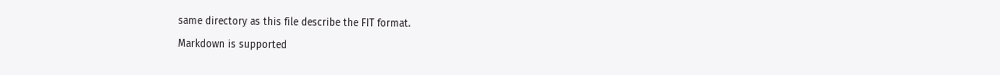same directory as this file describe the FIT format.
Markdown is supported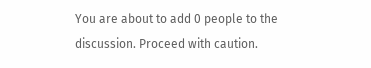You are about to add 0 people to the discussion. Proceed with caution.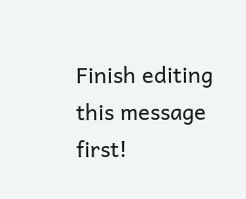Finish editing this message first!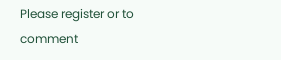Please register or to comment